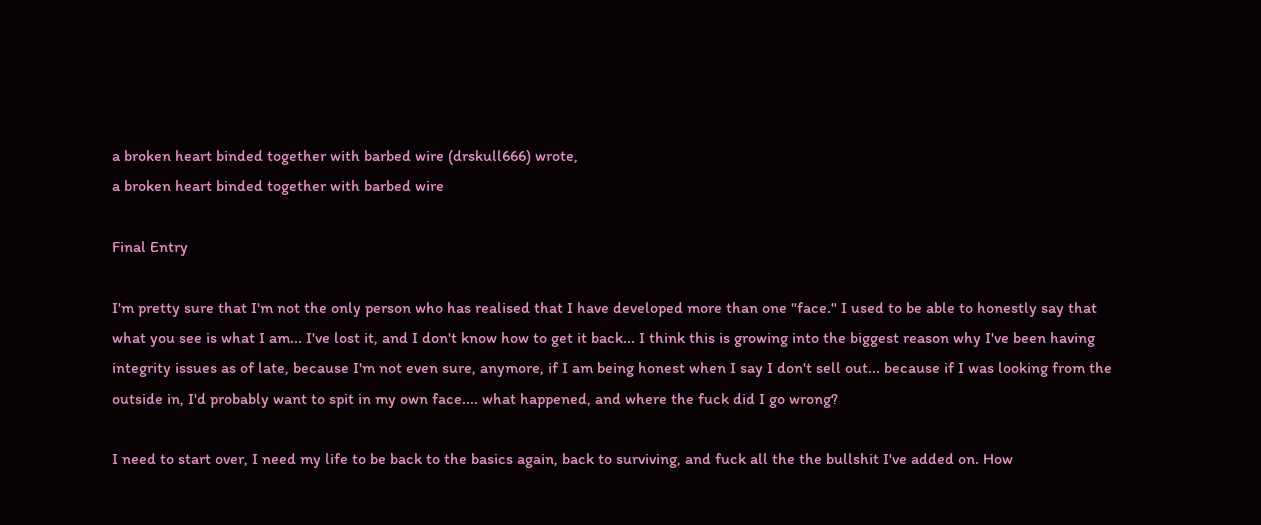a broken heart binded together with barbed wire (drskull666) wrote,
a broken heart binded together with barbed wire

Final Entry

I'm pretty sure that I'm not the only person who has realised that I have developed more than one "face." I used to be able to honestly say that what you see is what I am... I've lost it, and I don't know how to get it back... I think this is growing into the biggest reason why I've been having integrity issues as of late, because I'm not even sure, anymore, if I am being honest when I say I don't sell out... because if I was looking from the outside in, I'd probably want to spit in my own face.... what happened, and where the fuck did I go wrong?

I need to start over, I need my life to be back to the basics again, back to surviving, and fuck all the the bullshit I've added on. How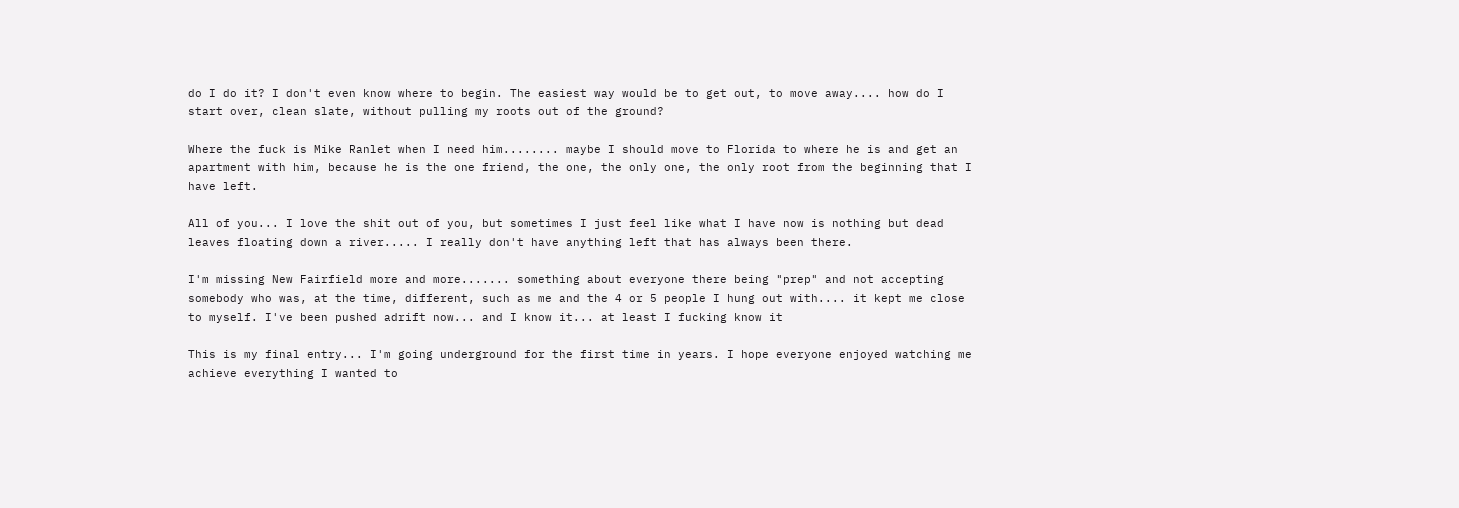do I do it? I don't even know where to begin. The easiest way would be to get out, to move away.... how do I start over, clean slate, without pulling my roots out of the ground?

Where the fuck is Mike Ranlet when I need him........ maybe I should move to Florida to where he is and get an apartment with him, because he is the one friend, the one, the only one, the only root from the beginning that I have left.

All of you... I love the shit out of you, but sometimes I just feel like what I have now is nothing but dead leaves floating down a river..... I really don't have anything left that has always been there.

I'm missing New Fairfield more and more....... something about everyone there being "prep" and not accepting somebody who was, at the time, different, such as me and the 4 or 5 people I hung out with.... it kept me close to myself. I've been pushed adrift now... and I know it... at least I fucking know it

This is my final entry... I'm going underground for the first time in years. I hope everyone enjoyed watching me achieve everything I wanted to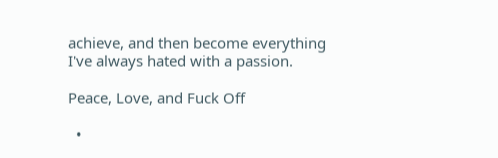achieve, and then become everything I've always hated with a passion.

Peace, Love, and Fuck Off

  •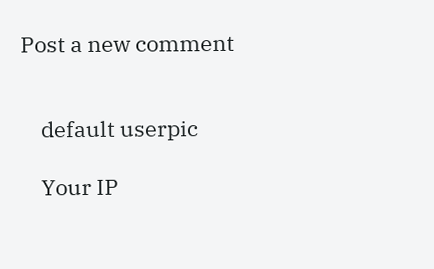Post a new comment


    default userpic

    Your IP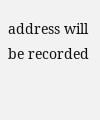address will be recorded